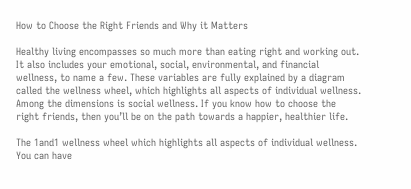How to Choose the Right Friends and Why it Matters

Healthy living encompasses so much more than eating right and working out. It also includes your emotional, social, environmental, and financial wellness, to name a few. These variables are fully explained by a diagram called the wellness wheel, which highlights all aspects of individual wellness. Among the dimensions is social wellness. If you know how to choose the right friends, then you’ll be on the path towards a happier, healthier life.

The 1and1 wellness wheel which highlights all aspects of individual wellness. You can have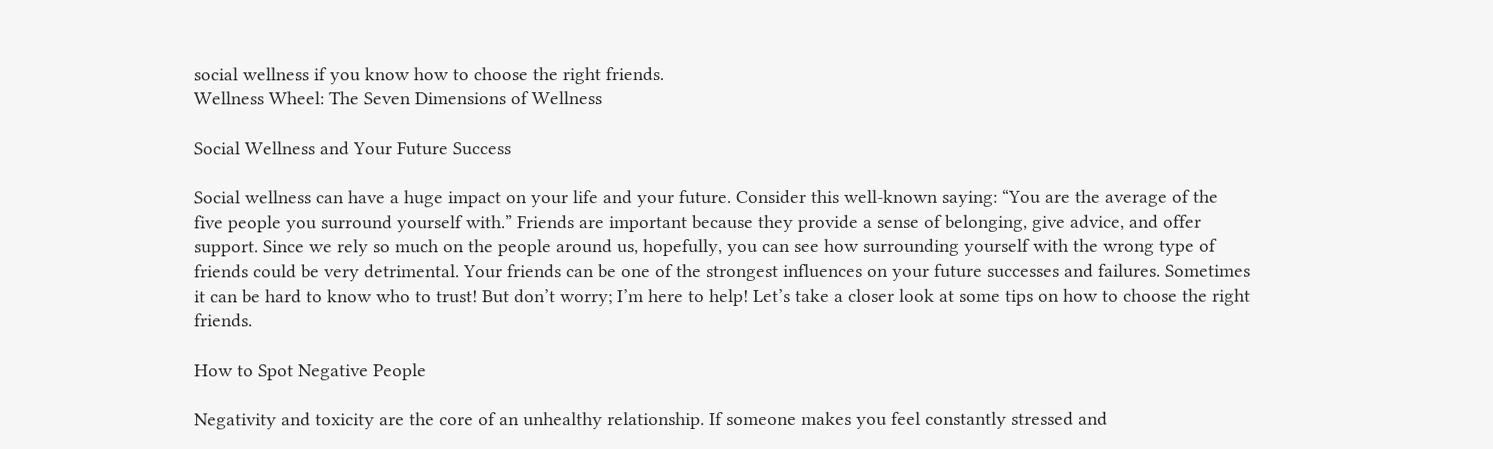social wellness if you know how to choose the right friends.
Wellness Wheel: The Seven Dimensions of Wellness

Social Wellness and Your Future Success

Social wellness can have a huge impact on your life and your future. Consider this well-known saying: “You are the average of the five people you surround yourself with.” Friends are important because they provide a sense of belonging, give advice, and offer support. Since we rely so much on the people around us, hopefully, you can see how surrounding yourself with the wrong type of friends could be very detrimental. Your friends can be one of the strongest influences on your future successes and failures. Sometimes it can be hard to know who to trust! But don’t worry; I’m here to help! Let’s take a closer look at some tips on how to choose the right friends.

How to Spot Negative People

Negativity and toxicity are the core of an unhealthy relationship. If someone makes you feel constantly stressed and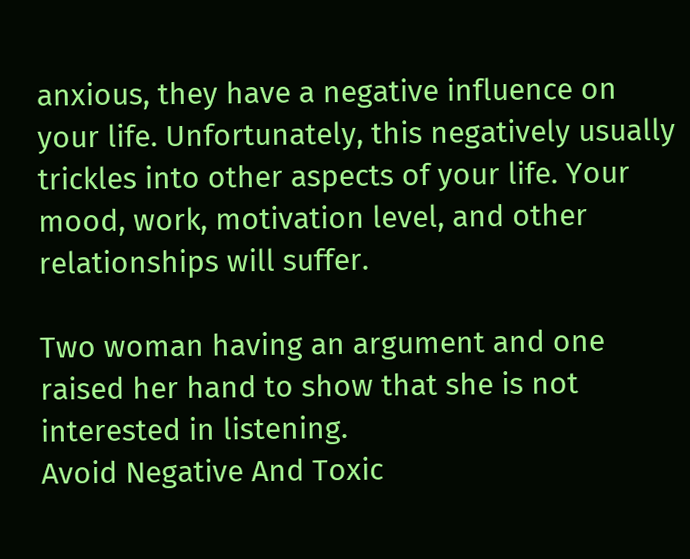anxious, they have a negative influence on your life. Unfortunately, this negatively usually trickles into other aspects of your life. Your mood, work, motivation level, and other relationships will suffer.

Two woman having an argument and one raised her hand to show that she is not interested in listening.
Avoid Negative And Toxic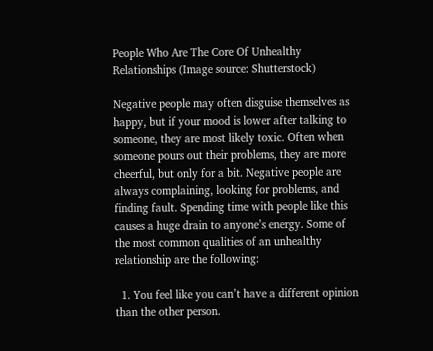People Who Are The Core Of Unhealthy Relationships (Image source: Shutterstock)

Negative people may often disguise themselves as happy, but if your mood is lower after talking to someone, they are most likely toxic. Often when someone pours out their problems, they are more cheerful, but only for a bit. Negative people are always complaining, looking for problems, and finding fault. Spending time with people like this causes a huge drain to anyone’s energy. Some of the most common qualities of an unhealthy relationship are the following:

  1. You feel like you can’t have a different opinion than the other person.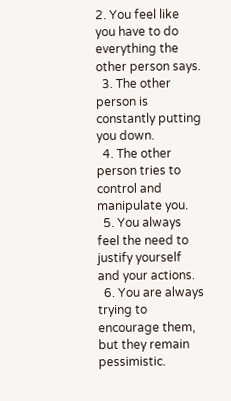2. You feel like you have to do everything the other person says.
  3. The other person is constantly putting you down.
  4. The other person tries to control and manipulate you.
  5. You always feel the need to justify yourself and your actions.
  6. You are always trying to encourage them, but they remain pessimistic.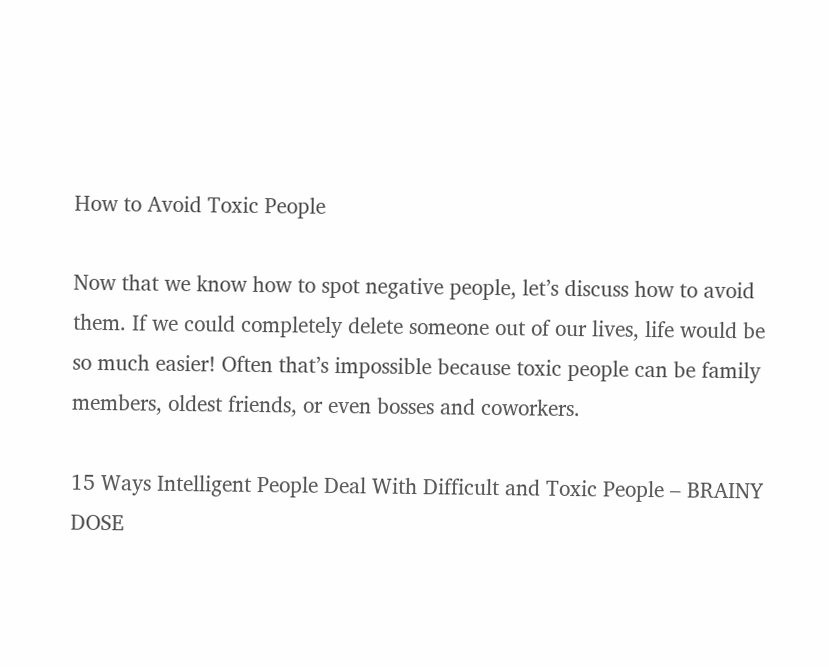How to Avoid Toxic People

Now that we know how to spot negative people, let’s discuss how to avoid them. If we could completely delete someone out of our lives, life would be so much easier! Often that’s impossible because toxic people can be family members, oldest friends, or even bosses and coworkers.

15 Ways Intelligent People Deal With Difficult and Toxic People – BRAINY DOSE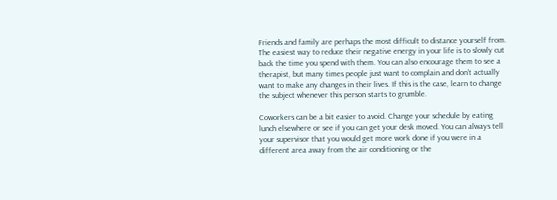Friends and family are perhaps the most difficult to distance yourself from. The easiest way to reduce their negative energy in your life is to slowly cut back the time you spend with them. You can also encourage them to see a therapist, but many times people just want to complain and don’t actually want to make any changes in their lives. If this is the case, learn to change the subject whenever this person starts to grumble.

Coworkers can be a bit easier to avoid. Change your schedule by eating lunch elsewhere or see if you can get your desk moved. You can always tell your supervisor that you would get more work done if you were in a different area away from the air conditioning or the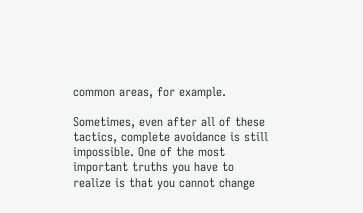common areas, for example.

Sometimes, even after all of these tactics, complete avoidance is still impossible. One of the most important truths you have to realize is that you cannot change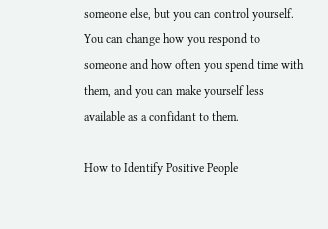someone else, but you can control yourself. You can change how you respond to someone and how often you spend time with them, and you can make yourself less available as a confidant to them.

How to Identify Positive People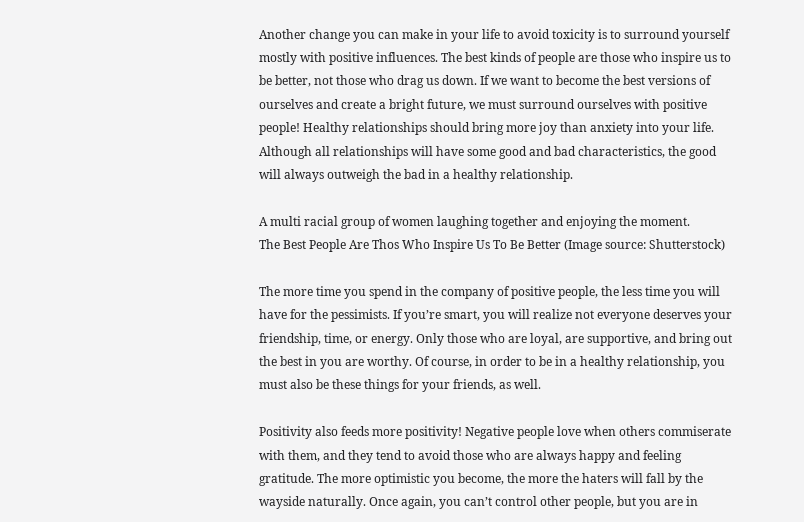Another change you can make in your life to avoid toxicity is to surround yourself mostly with positive influences. The best kinds of people are those who inspire us to be better, not those who drag us down. If we want to become the best versions of ourselves and create a bright future, we must surround ourselves with positive people! Healthy relationships should bring more joy than anxiety into your life. Although all relationships will have some good and bad characteristics, the good will always outweigh the bad in a healthy relationship.

A multi racial group of women laughing together and enjoying the moment.
The Best People Are Thos Who Inspire Us To Be Better (Image source: Shutterstock)

The more time you spend in the company of positive people, the less time you will have for the pessimists. If you’re smart, you will realize not everyone deserves your friendship, time, or energy. Only those who are loyal, are supportive, and bring out the best in you are worthy. Of course, in order to be in a healthy relationship, you must also be these things for your friends, as well.

Positivity also feeds more positivity! Negative people love when others commiserate with them, and they tend to avoid those who are always happy and feeling gratitude. The more optimistic you become, the more the haters will fall by the wayside naturally. Once again, you can’t control other people, but you are in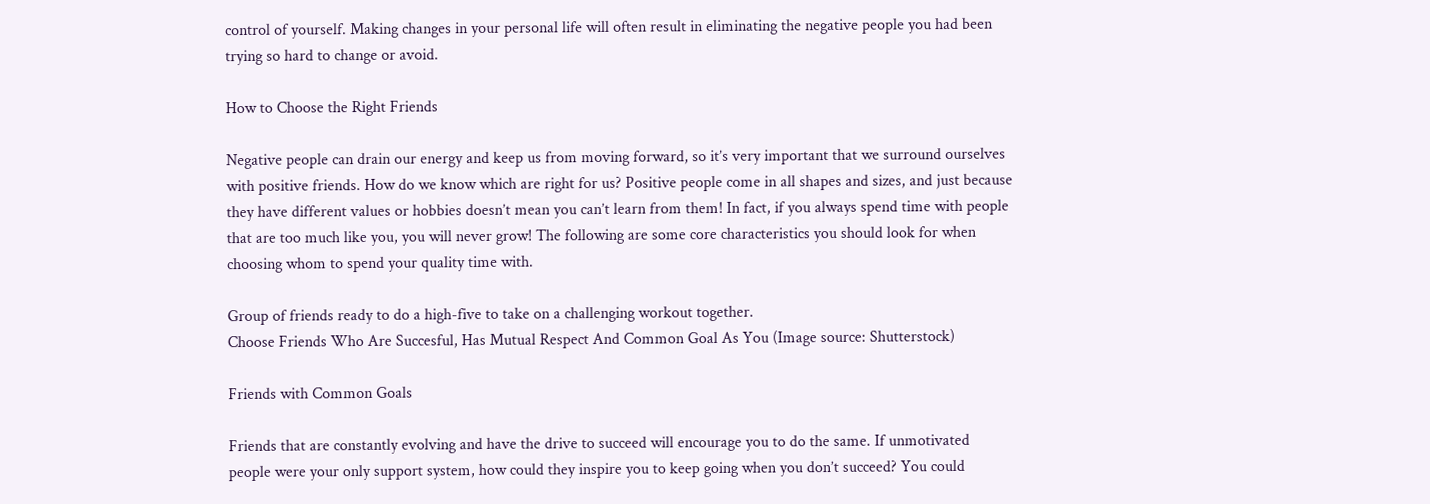control of yourself. Making changes in your personal life will often result in eliminating the negative people you had been trying so hard to change or avoid.

How to Choose the Right Friends

Negative people can drain our energy and keep us from moving forward, so it’s very important that we surround ourselves with positive friends. How do we know which are right for us? Positive people come in all shapes and sizes, and just because they have different values or hobbies doesn’t mean you can’t learn from them! In fact, if you always spend time with people that are too much like you, you will never grow! The following are some core characteristics you should look for when choosing whom to spend your quality time with.

Group of friends ready to do a high-five to take on a challenging workout together.
Choose Friends Who Are Succesful, Has Mutual Respect And Common Goal As You (Image source: Shutterstock)

Friends with Common Goals

Friends that are constantly evolving and have the drive to succeed will encourage you to do the same. If unmotivated people were your only support system, how could they inspire you to keep going when you don’t succeed? You could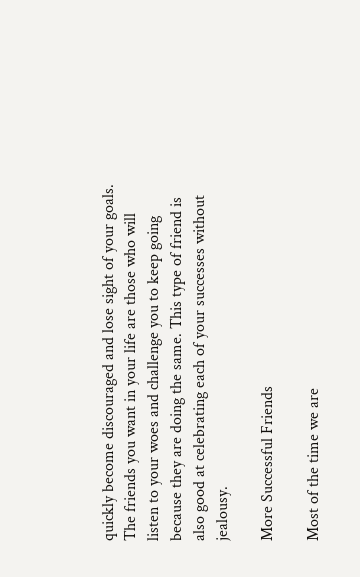quickly become discouraged and lose sight of your goals. The friends you want in your life are those who will listen to your woes and challenge you to keep going because they are doing the same. This type of friend is also good at celebrating each of your successes without jealousy.

More Successful Friends

Most of the time we are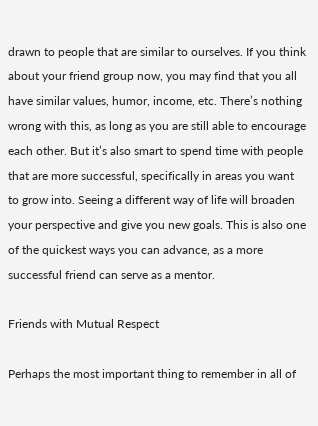drawn to people that are similar to ourselves. If you think about your friend group now, you may find that you all have similar values, humor, income, etc. There’s nothing wrong with this, as long as you are still able to encourage each other. But it’s also smart to spend time with people that are more successful, specifically in areas you want to grow into. Seeing a different way of life will broaden your perspective and give you new goals. This is also one of the quickest ways you can advance, as a more successful friend can serve as a mentor.

Friends with Mutual Respect

Perhaps the most important thing to remember in all of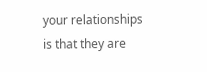your relationships is that they are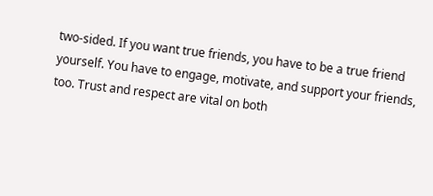two-sided. If you want true friends, you have to be a true friend yourself. You have to engage, motivate, and support your friends, too. Trust and respect are vital on both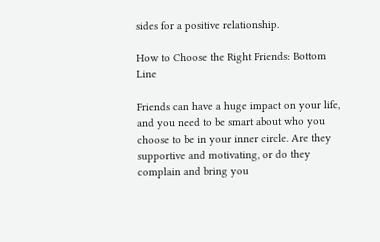sides for a positive relationship.

How to Choose the Right Friends: Bottom Line

Friends can have a huge impact on your life, and you need to be smart about who you choose to be in your inner circle. Are they supportive and motivating, or do they complain and bring you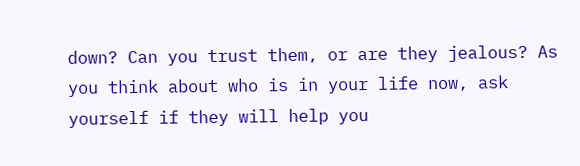down? Can you trust them, or are they jealous? As you think about who is in your life now, ask yourself if they will help you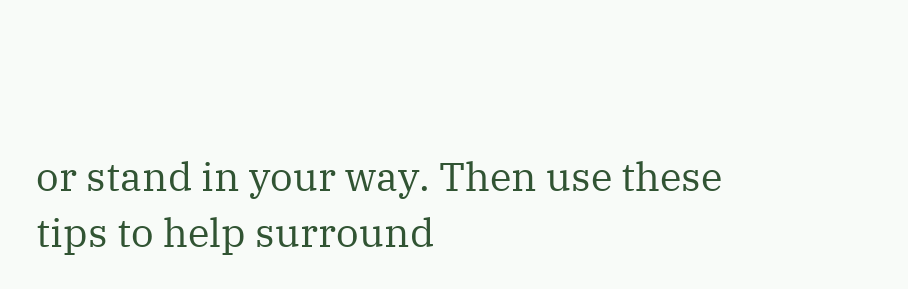or stand in your way. Then use these tips to help surround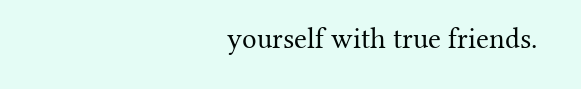yourself with true friends.